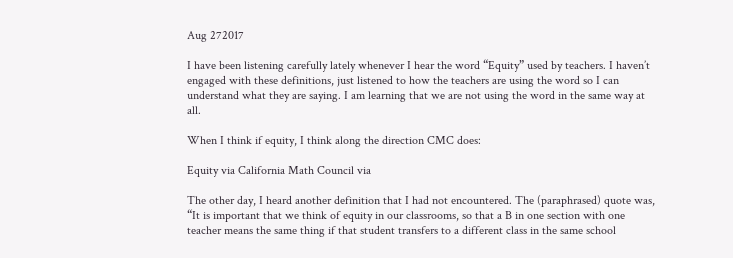Aug 272017

I have been listening carefully lately whenever I hear the word “Equity” used by teachers. I haven’t engaged with these definitions, just listened to how the teachers are using the word so I can understand what they are saying. I am learning that we are not using the word in the same way at all.

When I think if equity, I think along the direction CMC does:

Equity via California Math Council via

The other day, I heard another definition that I had not encountered. The (paraphrased) quote was, “It is important that we think of equity in our classrooms, so that a B in one section with one teacher means the same thing if that student transfers to a different class in the same school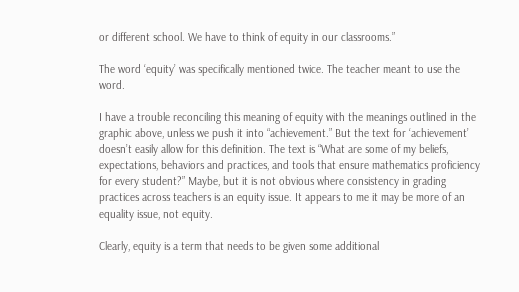or different school. We have to think of equity in our classrooms.”

The word ‘equity’ was specifically mentioned twice. The teacher meant to use the word.

I have a trouble reconciling this meaning of equity with the meanings outlined in the graphic above, unless we push it into “achievement.” But the text for ‘achievement’ doesn’t easily allow for this definition. The text is “What are some of my beliefs, expectations, behaviors and practices, and tools that ensure mathematics proficiency for every student?” Maybe, but it is not obvious where consistency in grading practices across teachers is an equity issue. It appears to me it may be more of an equality issue, not equity.

Clearly, equity is a term that needs to be given some additional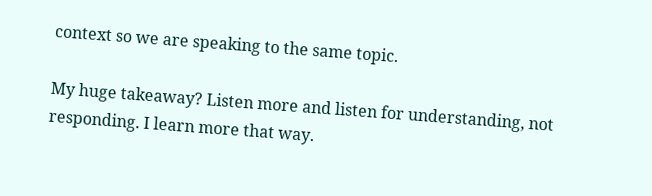context so we are speaking to the same topic.

My huge takeaway? Listen more and listen for understanding, not responding. I learn more that way.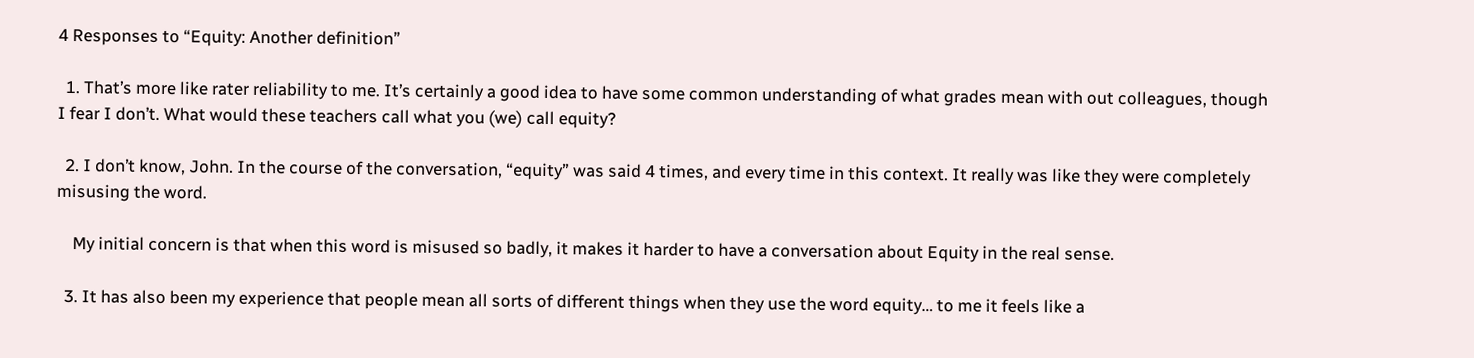4 Responses to “Equity: Another definition”

  1. That’s more like rater reliability to me. It’s certainly a good idea to have some common understanding of what grades mean with out colleagues, though I fear I don’t. What would these teachers call what you (we) call equity?

  2. I don’t know, John. In the course of the conversation, “equity” was said 4 times, and every time in this context. It really was like they were completely misusing the word.

    My initial concern is that when this word is misused so badly, it makes it harder to have a conversation about Equity in the real sense.

  3. It has also been my experience that people mean all sorts of different things when they use the word equity… to me it feels like a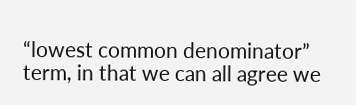“lowest common denominator” term, in that we can all agree we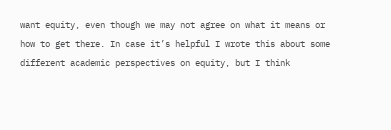want equity, even though we may not agree on what it means or how to get there. In case it’s helpful I wrote this about some different academic perspectives on equity, but I think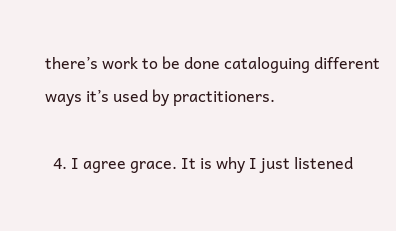there’s work to be done cataloguing different ways it’s used by practitioners.

  4. I agree grace. It is why I just listened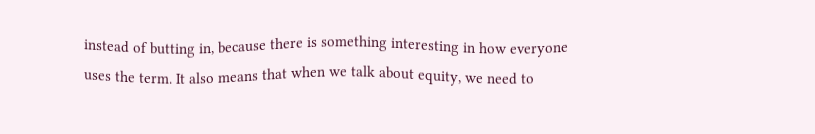instead of butting in, because there is something interesting in how everyone uses the term. It also means that when we talk about equity, we need to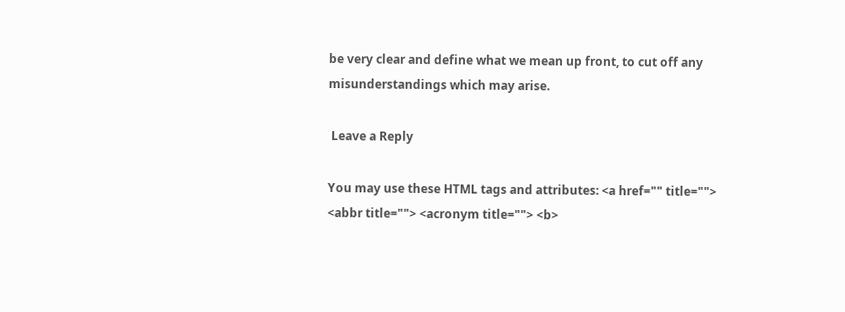be very clear and define what we mean up front, to cut off any misunderstandings which may arise.

 Leave a Reply

You may use these HTML tags and attributes: <a href="" title=""> <abbr title=""> <acronym title=""> <b>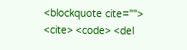<blockquote cite=""> <cite> <code> <del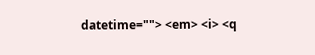datetime=""> <em> <i> <q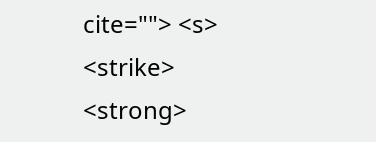cite=""> <s> <strike> <strong>